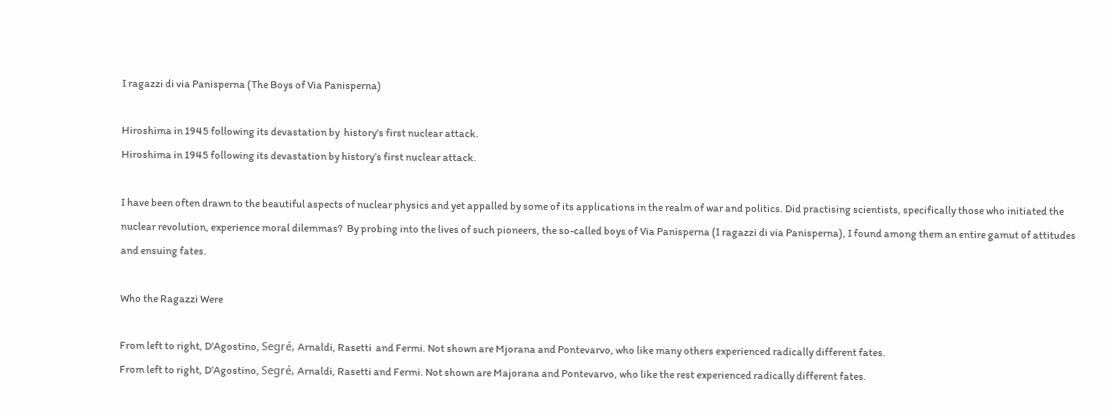I ragazzi di via Panisperna (The Boys of Via Panisperna)

Hiroshima in 1945 following its devastation by  history's first nuclear attack.
Hiroshima in 1945 following its devastation by history’s first nuclear attack.

I have been often drawn to the beautiful aspects of nuclear physics and yet appalled by some of its applications in the realm of war and politics. Did practising scientists, specifically those who initiated the nuclear revolution, experience moral dilemmas?  By probing into the lives of such pioneers, the so-called boys of Via Panisperna (I ragazzi di via Panisperna), I found among them an entire gamut of attitudes and ensuing fates.

Who the Ragazzi Were

From left to right, D'Agostino, Segré, Arnaldi, Rasetti  and Fermi. Not shown are Mjorana and Pontevarvo, who like many others experienced radically different fates.
From left to right, D’Agostino, Segré, Arnaldi, Rasetti and Fermi. Not shown are Majorana and Pontevarvo, who like the rest experienced radically different fates.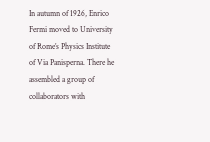In autumn of 1926, Enrico Fermi moved to University of Rome’s Physics Institute of Via Panisperna. There he assembled a group of collaborators with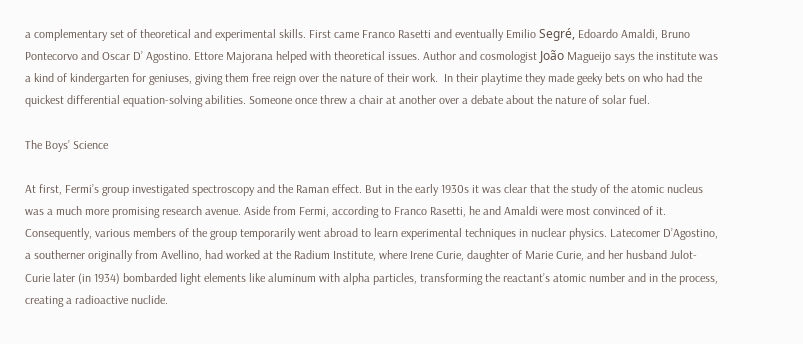a complementary set of theoretical and experimental skills. First came Franco Rasetti and eventually Emilio Segré, Edoardo Amaldi, Bruno Pontecorvo and Oscar D’ Agostino. Ettore Majorana helped with theoretical issues. Author and cosmologist João Magueijo says the institute was a kind of kindergarten for geniuses, giving them free reign over the nature of their work.  In their playtime they made geeky bets on who had the quickest differential equation-solving abilities. Someone once threw a chair at another over a debate about the nature of solar fuel.

The Boys’ Science

At first, Fermi’s group investigated spectroscopy and the Raman effect. But in the early 1930s it was clear that the study of the atomic nucleus was a much more promising research avenue. Aside from Fermi, according to Franco Rasetti, he and Amaldi were most convinced of it. Consequently, various members of the group temporarily went abroad to learn experimental techniques in nuclear physics. Latecomer D’Agostino, a southerner originally from Avellino, had worked at the Radium Institute, where Irene Curie, daughter of Marie Curie, and her husband Julot-Curie later (in 1934) bombarded light elements like aluminum with alpha particles, transforming the reactant’s atomic number and in the process, creating a radioactive nuclide.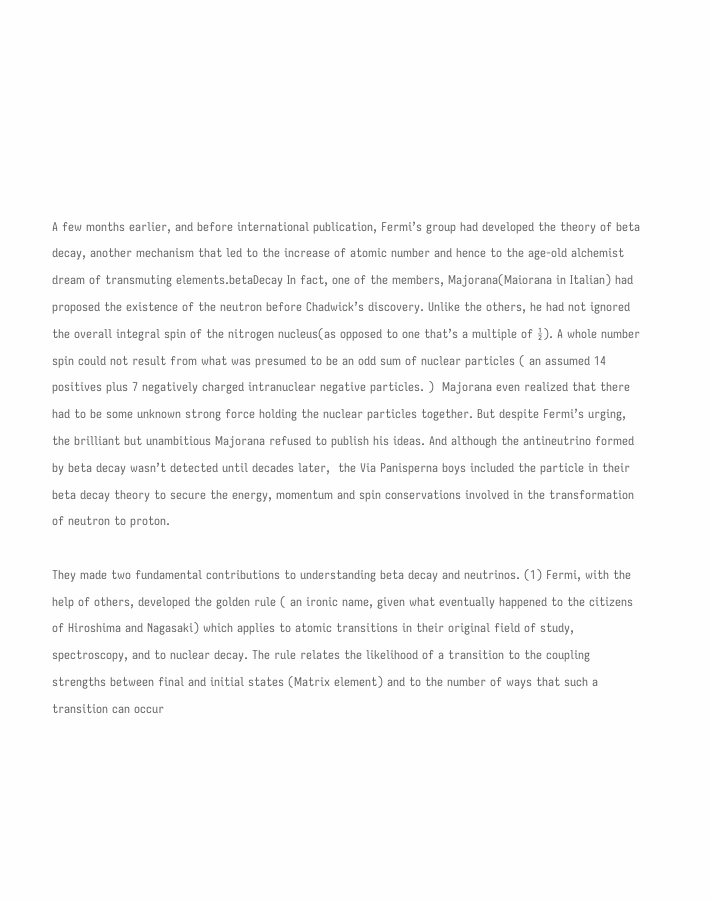A few months earlier, and before international publication, Fermi’s group had developed the theory of beta decay, another mechanism that led to the increase of atomic number and hence to the age-old alchemist dream of transmuting elements.betaDecay In fact, one of the members, Majorana(Maiorana in Italian) had proposed the existence of the neutron before Chadwick’s discovery. Unlike the others, he had not ignored the overall integral spin of the nitrogen nucleus(as opposed to one that’s a multiple of ½). A whole number spin could not result from what was presumed to be an odd sum of nuclear particles ( an assumed 14 positives plus 7 negatively charged intranuclear negative particles. )  Majorana even realized that there had to be some unknown strong force holding the nuclear particles together. But despite Fermi’s urging, the brilliant but unambitious Majorana refused to publish his ideas. And although the antineutrino formed by beta decay wasn’t detected until decades later,  the Via Panisperna boys included the particle in their beta decay theory to secure the energy, momentum and spin conservations involved in the transformation of neutron to proton.

They made two fundamental contributions to understanding beta decay and neutrinos. (1) Fermi, with the help of others, developed the golden rule ( an ironic name, given what eventually happened to the citizens of Hiroshima and Nagasaki) which applies to atomic transitions in their original field of study, spectroscopy, and to nuclear decay. The rule relates the likelihood of a transition to the coupling strengths between final and initial states (Matrix element) and to the number of ways that such a transition can occur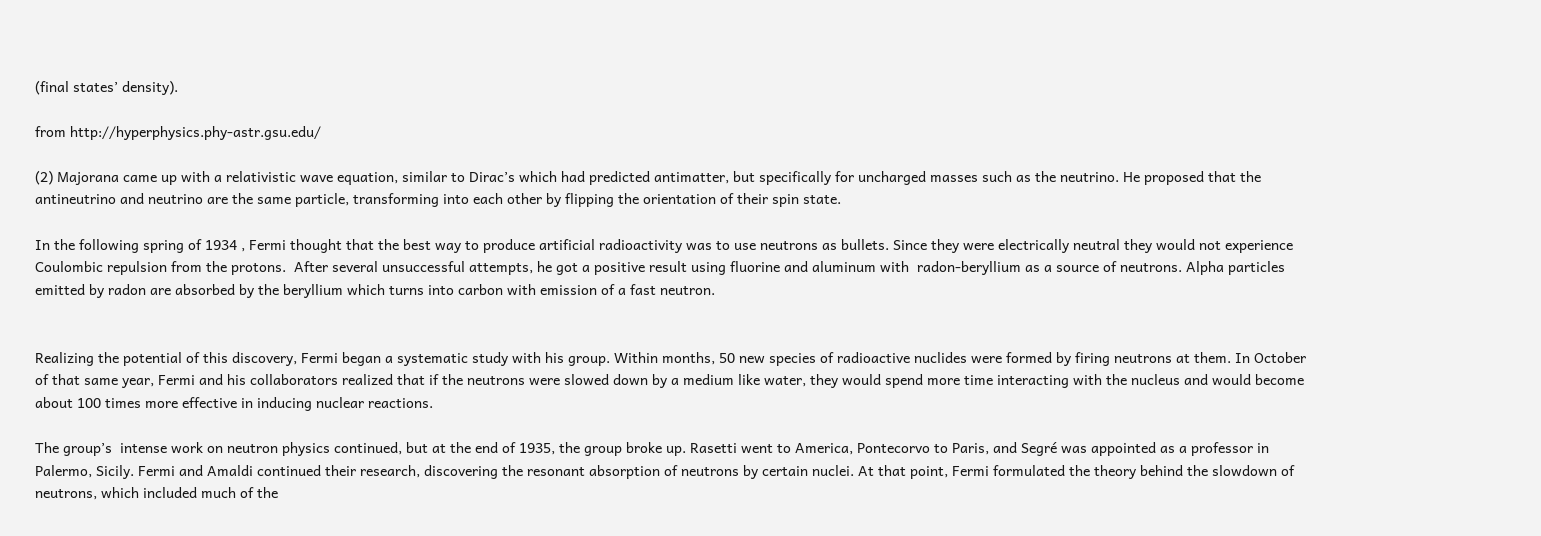(final states’ density).

from http://hyperphysics.phy-astr.gsu.edu/

(2) Majorana came up with a relativistic wave equation, similar to Dirac’s which had predicted antimatter, but specifically for uncharged masses such as the neutrino. He proposed that the antineutrino and neutrino are the same particle, transforming into each other by flipping the orientation of their spin state.

In the following spring of 1934 , Fermi thought that the best way to produce artificial radioactivity was to use neutrons as bullets. Since they were electrically neutral they would not experience Coulombic repulsion from the protons.  After several unsuccessful attempts, he got a positive result using fluorine and aluminum with  radon-beryllium as a source of neutrons. Alpha particles emitted by radon are absorbed by the beryllium which turns into carbon with emission of a fast neutron.


Realizing the potential of this discovery, Fermi began a systematic study with his group. Within months, 50 new species of radioactive nuclides were formed by firing neutrons at them. In October of that same year, Fermi and his collaborators realized that if the neutrons were slowed down by a medium like water, they would spend more time interacting with the nucleus and would become about 100 times more effective in inducing nuclear reactions.

The group’s  intense work on neutron physics continued, but at the end of 1935, the group broke up. Rasetti went to America, Pontecorvo to Paris, and Segré was appointed as a professor in Palermo, Sicily. Fermi and Amaldi continued their research, discovering the resonant absorption of neutrons by certain nuclei. At that point, Fermi formulated the theory behind the slowdown of neutrons, which included much of the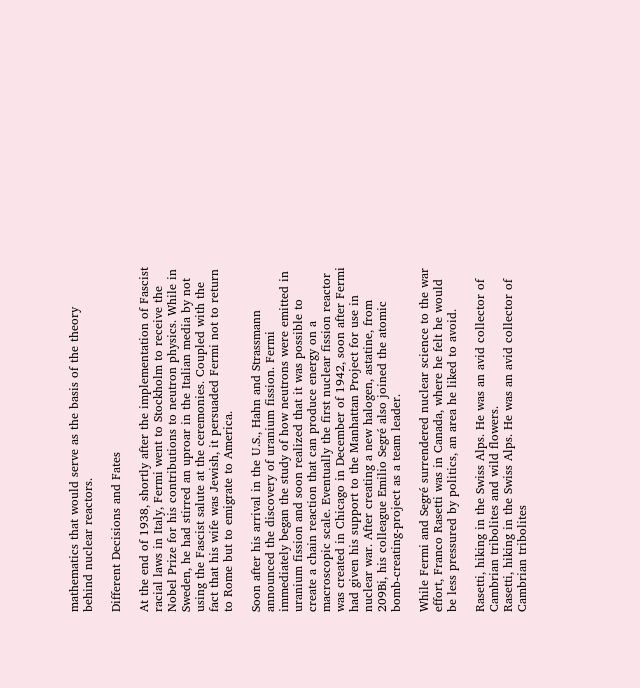mathematics that would serve as the basis of the theory behind nuclear reactors.

Different Decisions and Fates

At the end of 1938, shortly after the implementation of Fascist racial laws in Italy, Fermi went to Stockholm to receive the Nobel Prize for his contributions to neutron physics. While in Sweden, he had stirred an uproar in the Italian media by not using the Fascist salute at the ceremonies. Coupled with the fact that his wife was Jewish, it persuaded Fermi not to return to Rome but to emigrate to America.

Soon after his arrival in the U.S., Hahn and Strassmann announced the discovery of uranium fission. Fermi immediately began the study of how neutrons were emitted in uranium fission and soon realized that it was possible to create a chain reaction that can produce energy on a macroscopic scale. Eventually the first nuclear fission reactor was created in Chicago in December of 1942, soon after Fermi had given his support to the Manhattan Project for use in nuclear war. After creating a new halogen, astatine, from 209Bi, his colleague Emilio Segré also joined the atomic bomb-creating-project as a team leader.

While Fermi and Segré surrendered nuclear science to the war effort, Franco Rasetti was in Canada, where he felt he would be less pressured by politics, an area he liked to avoid.

Rasetti, hiking in the Swiss Alps. He was an avid collector of Cambrian tribolites and wild flowers.
Rasetti, hiking in the Swiss Alps. He was an avid collector of Cambrian tribolites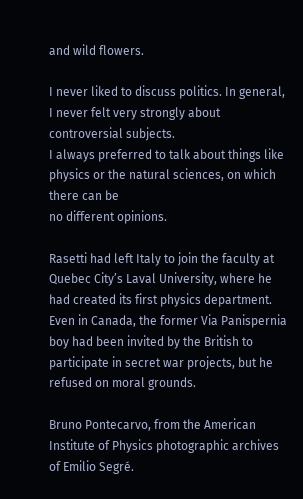and wild flowers.

I never liked to discuss politics. In general, I never felt very strongly about controversial subjects.
I always preferred to talk about things like physics or the natural sciences, on which there can be
no different opinions.

Rasetti had left Italy to join the faculty at Quebec City’s Laval University, where he had created its first physics department. Even in Canada, the former Via Panispernia boy had been invited by the British to participate in secret war projects, but he refused on moral grounds.

Bruno Pontecarvo, from the American Institute of Physics photographic archives of Emilio Segré.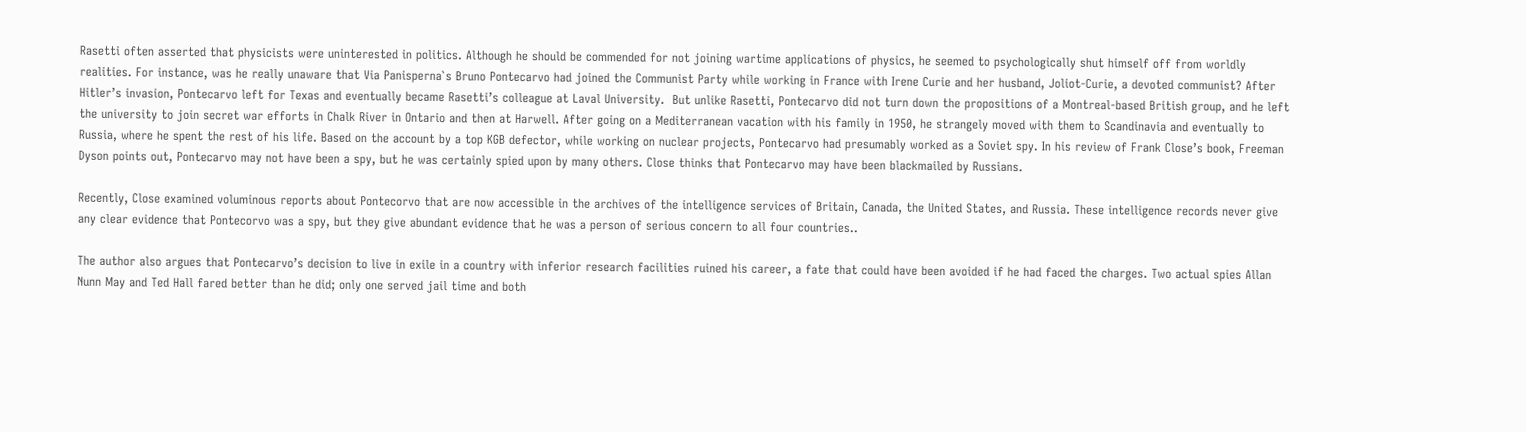Rasetti often asserted that physicists were uninterested in politics. Although he should be commended for not joining wartime applications of physics, he seemed to psychologically shut himself off from worldly realities. For instance, was he really unaware that Via Panisperna`s Bruno Pontecarvo had joined the Communist Party while working in France with Irene Curie and her husband, Joliot-Curie, a devoted communist? After Hitler’s invasion, Pontecarvo left for Texas and eventually became Rasetti’s colleague at Laval University.  But unlike Rasetti, Pontecarvo did not turn down the propositions of a Montreal-based British group, and he left the university to join secret war efforts in Chalk River in Ontario and then at Harwell. After going on a Mediterranean vacation with his family in 1950, he strangely moved with them to Scandinavia and eventually to Russia, where he spent the rest of his life. Based on the account by a top KGB defector, while working on nuclear projects, Pontecarvo had presumably worked as a Soviet spy. In his review of Frank Close’s book, Freeman Dyson points out, Pontecarvo may not have been a spy, but he was certainly spied upon by many others. Close thinks that Pontecarvo may have been blackmailed by Russians.

Recently, Close examined voluminous reports about Pontecorvo that are now accessible in the archives of the intelligence services of Britain, Canada, the United States, and Russia. These intelligence records never give any clear evidence that Pontecorvo was a spy, but they give abundant evidence that he was a person of serious concern to all four countries..

The author also argues that Pontecarvo’s decision to live in exile in a country with inferior research facilities ruined his career, a fate that could have been avoided if he had faced the charges. Two actual spies Allan Nunn May and Ted Hall fared better than he did; only one served jail time and both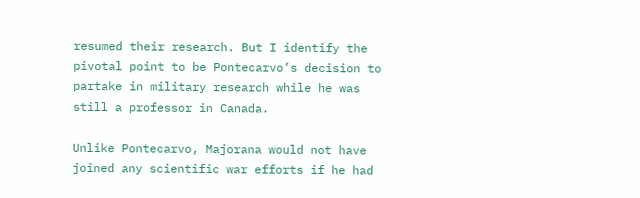resumed their research. But I identify the pivotal point to be Pontecarvo’s decision to partake in military research while he was still a professor in Canada.

Unlike Pontecarvo, Majorana would not have joined any scientific war efforts if he had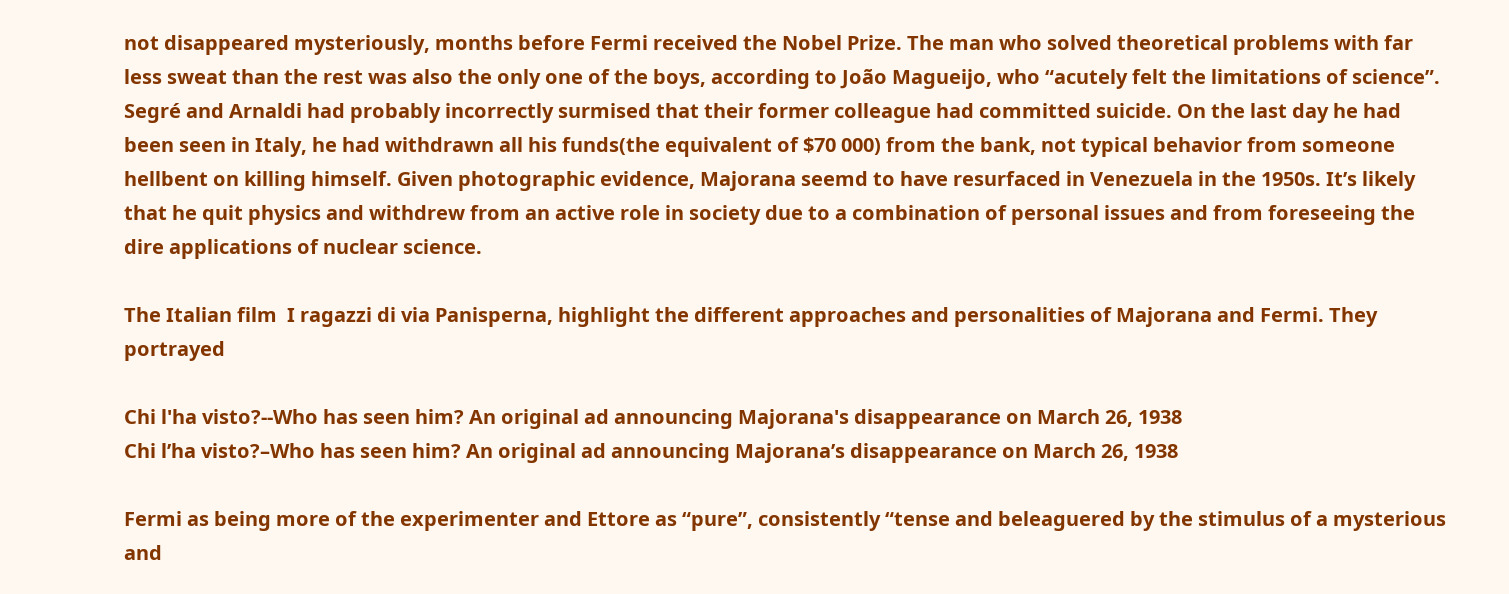not disappeared mysteriously, months before Fermi received the Nobel Prize. The man who solved theoretical problems with far less sweat than the rest was also the only one of the boys, according to João Magueijo, who “acutely felt the limitations of science”.  Segré and Arnaldi had probably incorrectly surmised that their former colleague had committed suicide. On the last day he had been seen in Italy, he had withdrawn all his funds(the equivalent of $70 000) from the bank, not typical behavior from someone hellbent on killing himself. Given photographic evidence, Majorana seemd to have resurfaced in Venezuela in the 1950s. It’s likely that he quit physics and withdrew from an active role in society due to a combination of personal issues and from foreseeing the dire applications of nuclear science.

The Italian film  I ragazzi di via Panisperna, highlight the different approaches and personalities of Majorana and Fermi. They portrayed

Chi l'ha visto?--Who has seen him? An original ad announcing Majorana's disappearance on March 26, 1938
Chi l’ha visto?–Who has seen him? An original ad announcing Majorana’s disappearance on March 26, 1938

Fermi as being more of the experimenter and Ettore as “pure”, consistently “tense and beleaguered by the stimulus of a mysterious and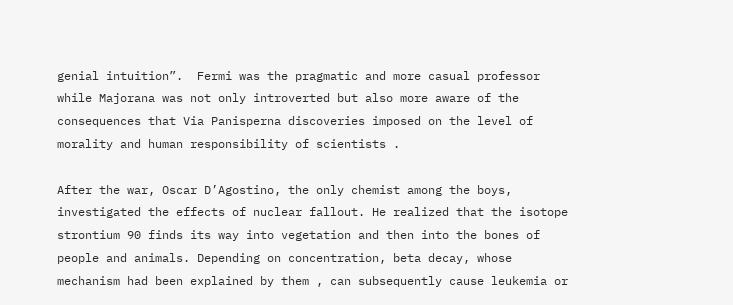genial intuition”.  Fermi was the pragmatic and more casual professor while Majorana was not only introverted but also more aware of the consequences that Via Panisperna discoveries imposed on the level of morality and human responsibility of scientists .

After the war, Oscar D’Agostino, the only chemist among the boys, investigated the effects of nuclear fallout. He realized that the isotope strontium 90 finds its way into vegetation and then into the bones of people and animals. Depending on concentration, beta decay, whose mechanism had been explained by them , can subsequently cause leukemia or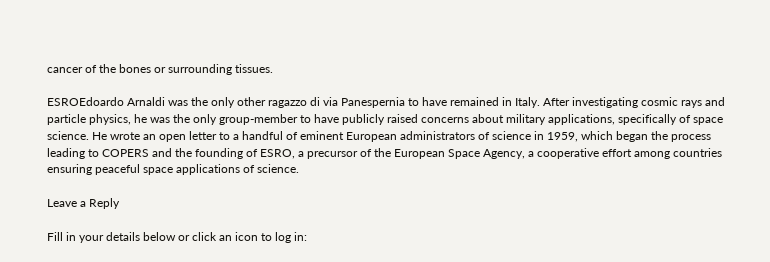cancer of the bones or surrounding tissues.

ESROEdoardo Arnaldi was the only other ragazzo di via Panespernia to have remained in Italy. After investigating cosmic rays and particle physics, he was the only group-member to have publicly raised concerns about military applications, specifically of space science. He wrote an open letter to a handful of eminent European administrators of science in 1959, which began the process leading to COPERS and the founding of ESRO, a precursor of the European Space Agency, a cooperative effort among countries ensuring peaceful space applications of science.

Leave a Reply

Fill in your details below or click an icon to log in: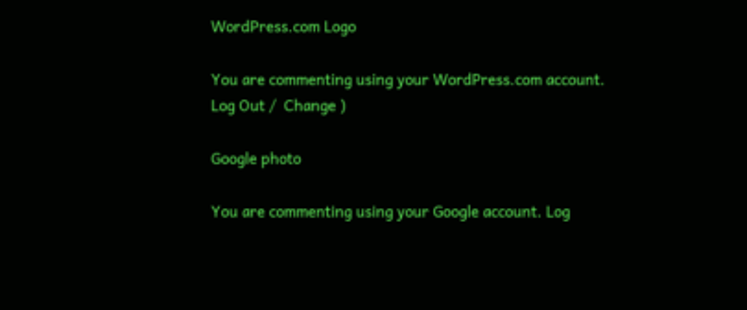WordPress.com Logo

You are commenting using your WordPress.com account. Log Out /  Change )

Google photo

You are commenting using your Google account. Log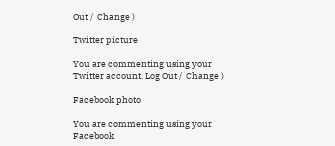Out /  Change )

Twitter picture

You are commenting using your Twitter account. Log Out /  Change )

Facebook photo

You are commenting using your Facebook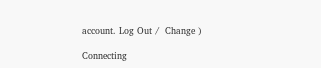account. Log Out /  Change )

Connecting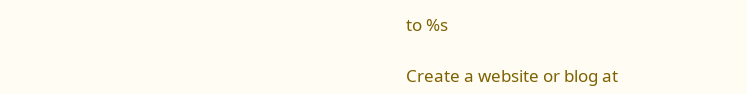to %s

Create a website or blog at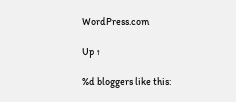WordPress.com

Up ↑

%d bloggers like this: